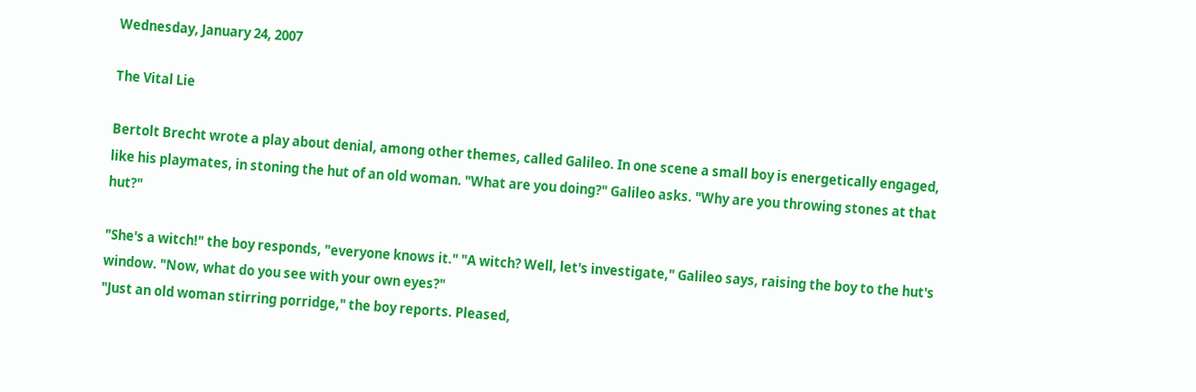Wednesday, January 24, 2007

The Vital Lie

Bertolt Brecht wrote a play about denial, among other themes, called Galileo. In one scene a small boy is energetically engaged, like his playmates, in stoning the hut of an old woman. "What are you doing?" Galileo asks. "Why are you throwing stones at that hut?"

"She's a witch!" the boy responds, "everyone knows it." "A witch? Well, let's investigate," Galileo says, raising the boy to the hut's window. "Now, what do you see with your own eyes?"
"Just an old woman stirring porridge," the boy reports. Pleased,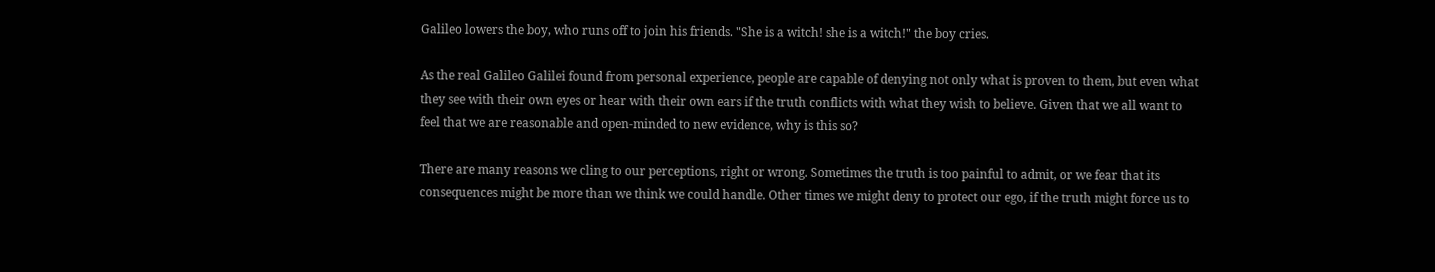Galileo lowers the boy, who runs off to join his friends. "She is a witch! she is a witch!" the boy cries.

As the real Galileo Galilei found from personal experience, people are capable of denying not only what is proven to them, but even what they see with their own eyes or hear with their own ears if the truth conflicts with what they wish to believe. Given that we all want to feel that we are reasonable and open-minded to new evidence, why is this so?

There are many reasons we cling to our perceptions, right or wrong. Sometimes the truth is too painful to admit, or we fear that its consequences might be more than we think we could handle. Other times we might deny to protect our ego, if the truth might force us to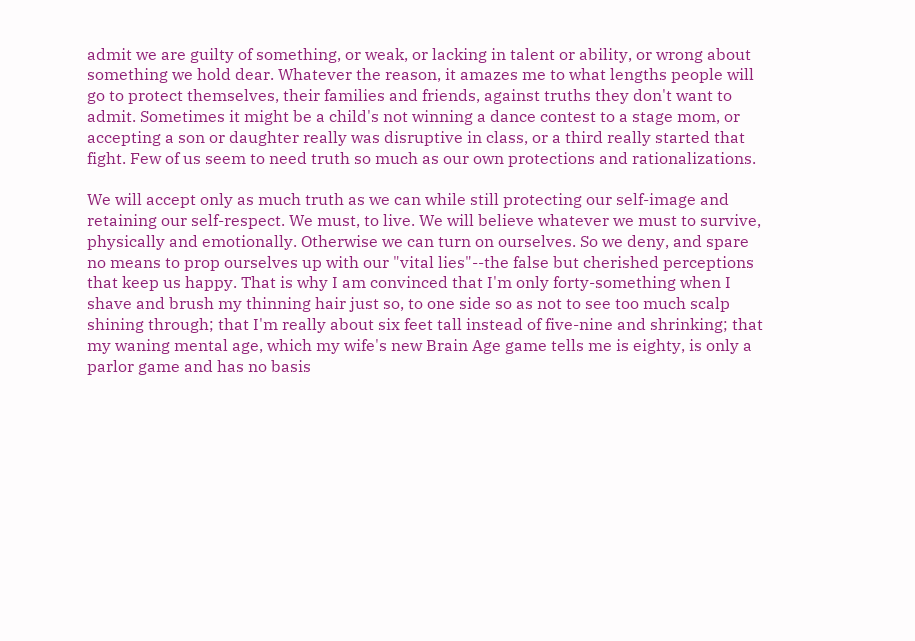admit we are guilty of something, or weak, or lacking in talent or ability, or wrong about something we hold dear. Whatever the reason, it amazes me to what lengths people will go to protect themselves, their families and friends, against truths they don't want to admit. Sometimes it might be a child's not winning a dance contest to a stage mom, or accepting a son or daughter really was disruptive in class, or a third really started that fight. Few of us seem to need truth so much as our own protections and rationalizations.

We will accept only as much truth as we can while still protecting our self-image and retaining our self-respect. We must, to live. We will believe whatever we must to survive, physically and emotionally. Otherwise we can turn on ourselves. So we deny, and spare no means to prop ourselves up with our "vital lies"--the false but cherished perceptions that keep us happy. That is why I am convinced that I'm only forty-something when I shave and brush my thinning hair just so, to one side so as not to see too much scalp shining through; that I'm really about six feet tall instead of five-nine and shrinking; that my waning mental age, which my wife's new Brain Age game tells me is eighty, is only a parlor game and has no basis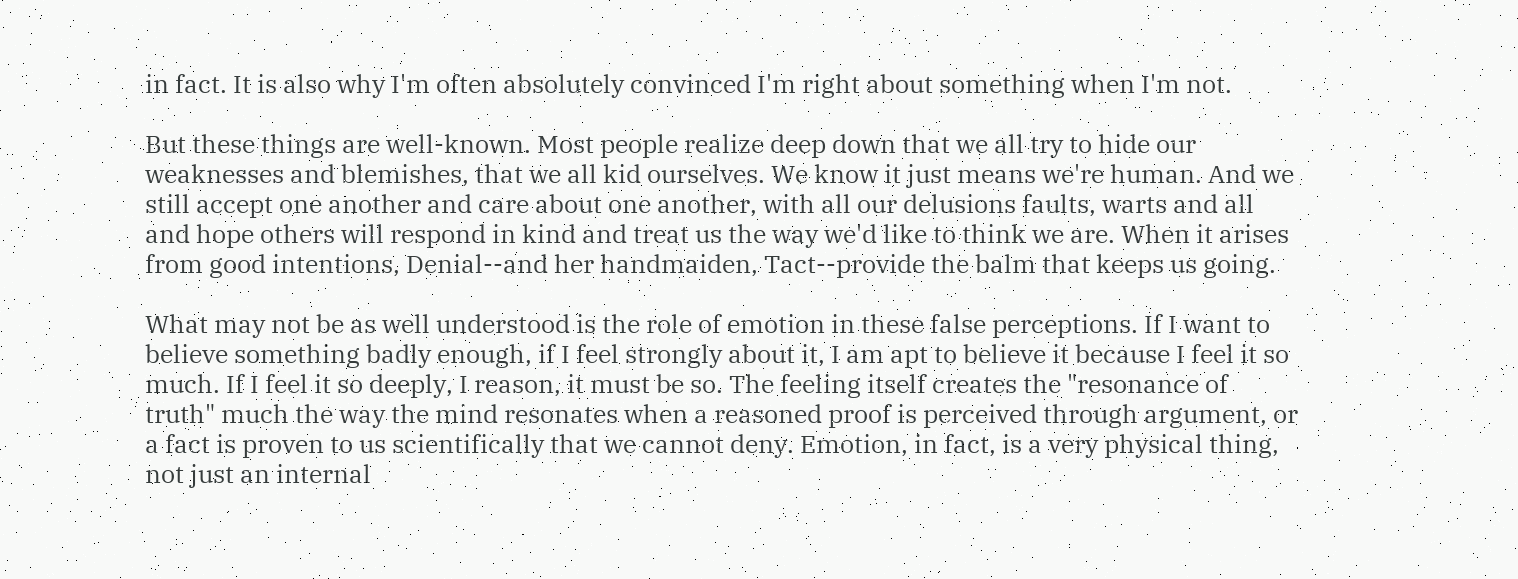in fact. It is also why I'm often absolutely convinced I'm right about something when I'm not.

But these things are well-known. Most people realize deep down that we all try to hide our weaknesses and blemishes, that we all kid ourselves. We know it just means we're human. And we still accept one another and care about one another, with all our delusions faults, warts and all and hope others will respond in kind and treat us the way we'd like to think we are. When it arises from good intentions, Denial--and her handmaiden, Tact--provide the balm that keeps us going.

What may not be as well understood is the role of emotion in these false perceptions. If I want to believe something badly enough, if I feel strongly about it, I am apt to believe it because I feel it so much. If I feel it so deeply, I reason, it must be so. The feeling itself creates the "resonance of truth" much the way the mind resonates when a reasoned proof is perceived through argument, or a fact is proven to us scientifically that we cannot deny. Emotion, in fact, is a very physical thing, not just an internal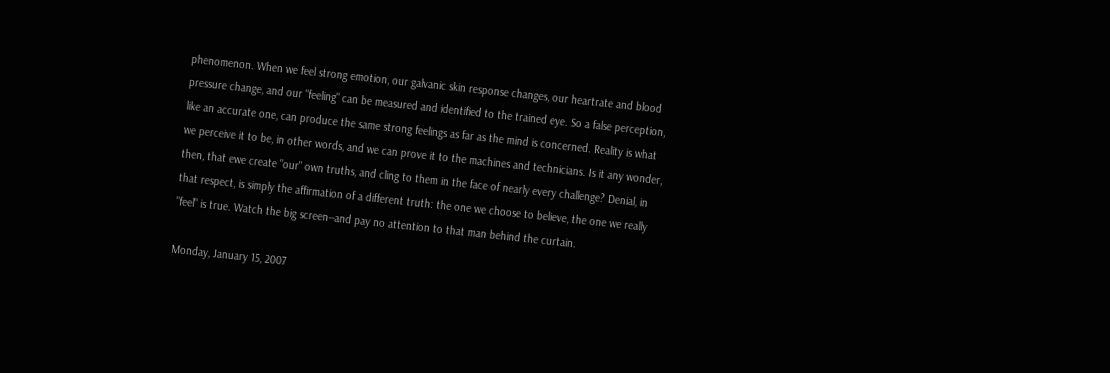phenomenon. When we feel strong emotion, our galvanic skin response changes, our heartrate and blood pressure change, and our "feeling" can be measured and identified to the trained eye. So a false perception, like an accurate one, can produce the same strong feelings as far as the mind is concerned. Reality is what we perceive it to be, in other words, and we can prove it to the machines and technicians. Is it any wonder, then, that ewe create "our" own truths, and cling to them in the face of nearly every challenge? Denial, in that respect, is simply the affirmation of a different truth: the one we choose to believe, the one we really "feel" is true. Watch the big screen--and pay no attention to that man behind the curtain.

Monday, January 15, 2007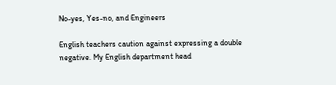No-yes, Yes-no, and Engineers

English teachers caution against expressing a double negative. My English department head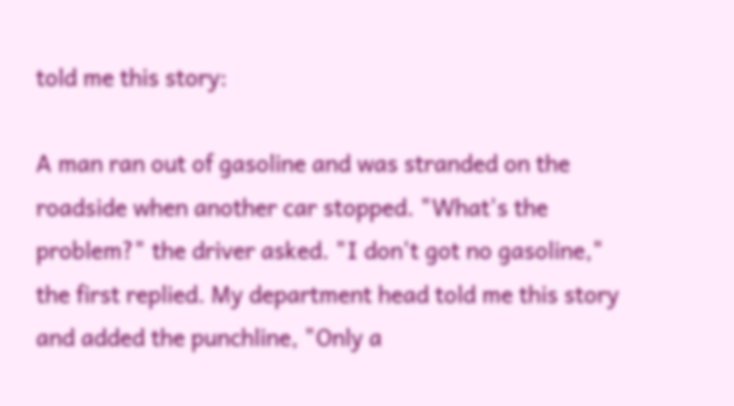told me this story:

A man ran out of gasoline and was stranded on the roadside when another car stopped. "What's the problem?" the driver asked. "I don't got no gasoline," the first replied. My department head told me this story and added the punchline, "Only a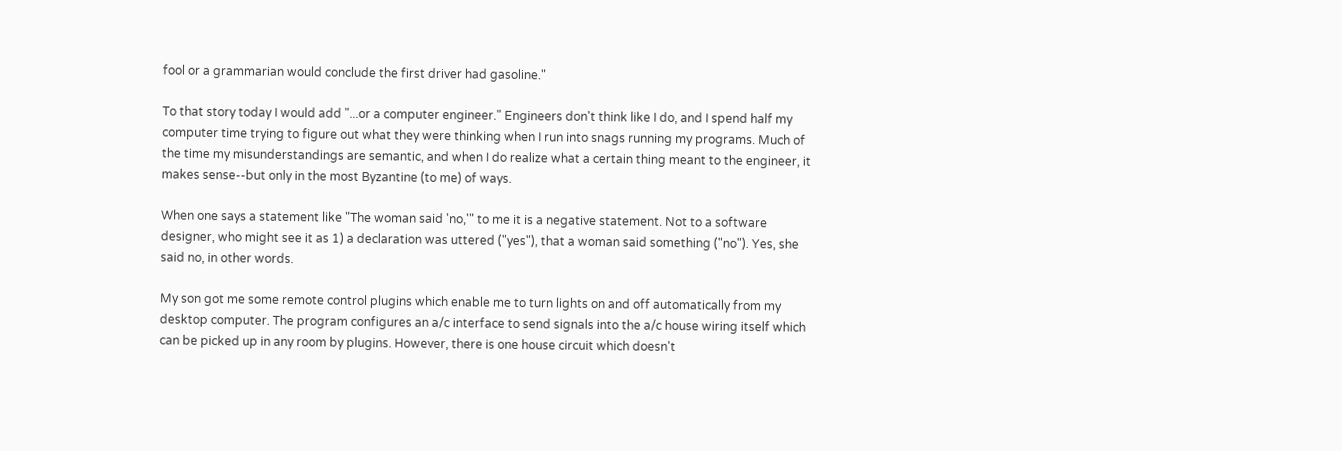fool or a grammarian would conclude the first driver had gasoline."

To that story today I would add "...or a computer engineer." Engineers don't think like I do, and I spend half my computer time trying to figure out what they were thinking when I run into snags running my programs. Much of the time my misunderstandings are semantic, and when I do realize what a certain thing meant to the engineer, it makes sense--but only in the most Byzantine (to me) of ways.

When one says a statement like "The woman said 'no,'" to me it is a negative statement. Not to a software designer, who might see it as 1) a declaration was uttered ("yes"), that a woman said something ("no"). Yes, she said no, in other words.

My son got me some remote control plugins which enable me to turn lights on and off automatically from my desktop computer. The program configures an a/c interface to send signals into the a/c house wiring itself which can be picked up in any room by plugins. However, there is one house circuit which doesn't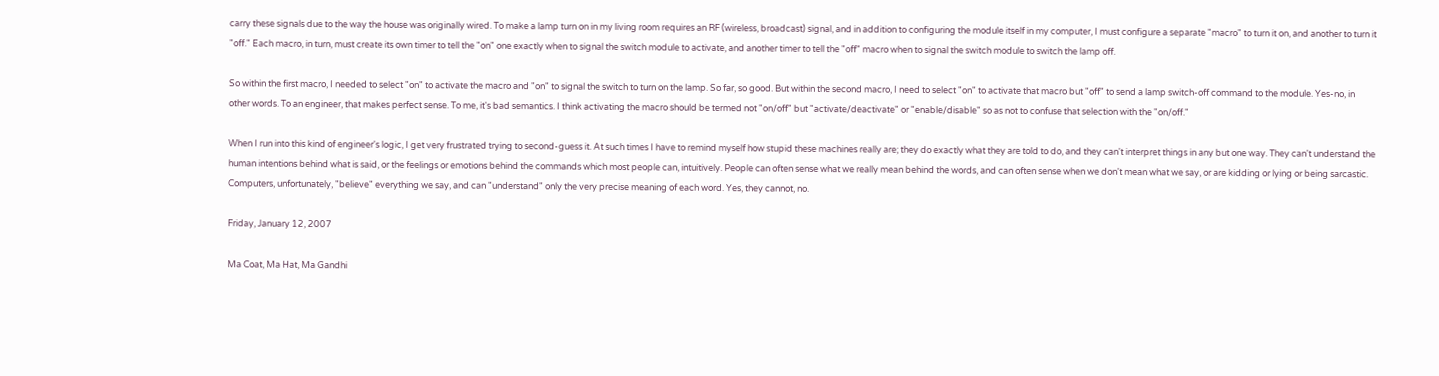carry these signals due to the way the house was originally wired. To make a lamp turn on in my living room requires an RF (wireless, broadcast) signal, and in addition to configuring the module itself in my computer, I must configure a separate "macro" to turn it on, and another to turn it "off." Each macro, in turn, must create its own timer to tell the "on" one exactly when to signal the switch module to activate, and another timer to tell the "off" macro when to signal the switch module to switch the lamp off.

So within the first macro, I needed to select "on" to activate the macro and "on" to signal the switch to turn on the lamp. So far, so good. But within the second macro, I need to select "on" to activate that macro but "off" to send a lamp switch-off command to the module. Yes-no, in other words. To an engineer, that makes perfect sense. To me, it's bad semantics. I think activating the macro should be termed not "on/off" but "activate/deactivate" or "enable/disable" so as not to confuse that selection with the "on/off."

When I run into this kind of engineer's logic, I get very frustrated trying to second-guess it. At such times I have to remind myself how stupid these machines really are; they do exactly what they are told to do, and they can't interpret things in any but one way. They can't understand the human intentions behind what is said, or the feelings or emotions behind the commands which most people can, intuitively. People can often sense what we really mean behind the words, and can often sense when we don't mean what we say, or are kidding or lying or being sarcastic. Computers, unfortunately, "believe" everything we say, and can "understand" only the very precise meaning of each word. Yes, they cannot, no.

Friday, January 12, 2007

Ma Coat, Ma Hat, Ma Gandhi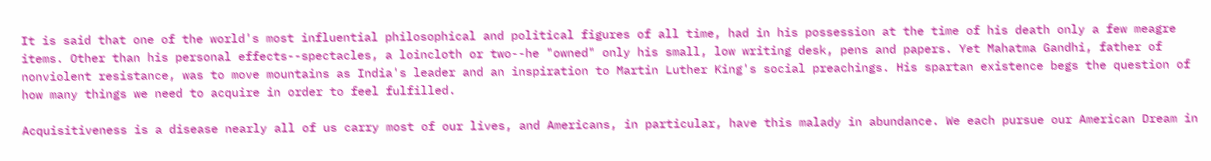It is said that one of the world's most influential philosophical and political figures of all time, had in his possession at the time of his death only a few meagre items. Other than his personal effects--spectacles, a loincloth or two--he "owned" only his small, low writing desk, pens and papers. Yet Mahatma Gandhi, father of nonviolent resistance, was to move mountains as India's leader and an inspiration to Martin Luther King's social preachings. His spartan existence begs the question of how many things we need to acquire in order to feel fulfilled.

Acquisitiveness is a disease nearly all of us carry most of our lives, and Americans, in particular, have this malady in abundance. We each pursue our American Dream in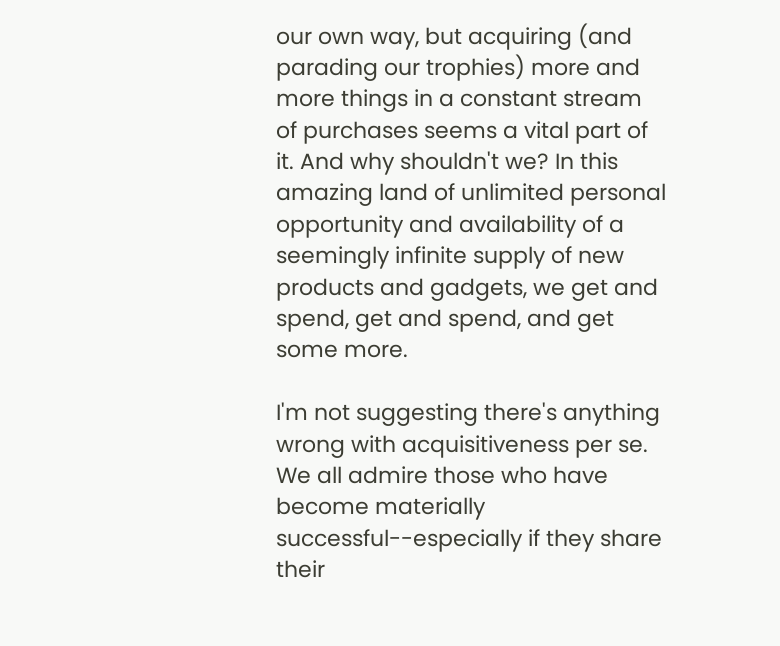our own way, but acquiring (and parading our trophies) more and more things in a constant stream of purchases seems a vital part of it. And why shouldn't we? In this amazing land of unlimited personal opportunity and availability of a seemingly infinite supply of new products and gadgets, we get and spend, get and spend, and get some more.

I'm not suggesting there's anything wrong with acquisitiveness per se. We all admire those who have become materially successful--especially if they share their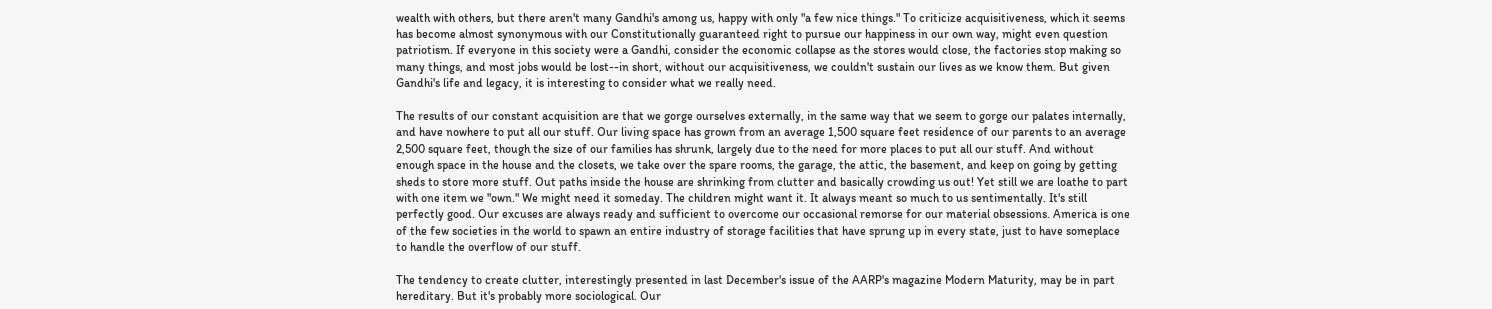wealth with others, but there aren't many Gandhi's among us, happy with only "a few nice things." To criticize acquisitiveness, which it seems has become almost synonymous with our Constitutionally guaranteed right to pursue our happiness in our own way, might even question patriotism. If everyone in this society were a Gandhi, consider the economic collapse as the stores would close, the factories stop making so many things, and most jobs would be lost--in short, without our acquisitiveness, we couldn't sustain our lives as we know them. But given Gandhi's life and legacy, it is interesting to consider what we really need.

The results of our constant acquisition are that we gorge ourselves externally, in the same way that we seem to gorge our palates internally, and have nowhere to put all our stuff. Our living space has grown from an average 1,500 square feet residence of our parents to an average 2,500 square feet, though the size of our families has shrunk, largely due to the need for more places to put all our stuff. And without enough space in the house and the closets, we take over the spare rooms, the garage, the attic, the basement, and keep on going by getting sheds to store more stuff. Out paths inside the house are shrinking from clutter and basically crowding us out! Yet still we are loathe to part with one item we "own." We might need it someday. The children might want it. It always meant so much to us sentimentally. It's still perfectly good. Our excuses are always ready and sufficient to overcome our occasional remorse for our material obsessions. America is one of the few societies in the world to spawn an entire industry of storage facilities that have sprung up in every state, just to have someplace to handle the overflow of our stuff.

The tendency to create clutter, interestingly presented in last December's issue of the AARP's magazine Modern Maturity, may be in part hereditary. But it's probably more sociological. Our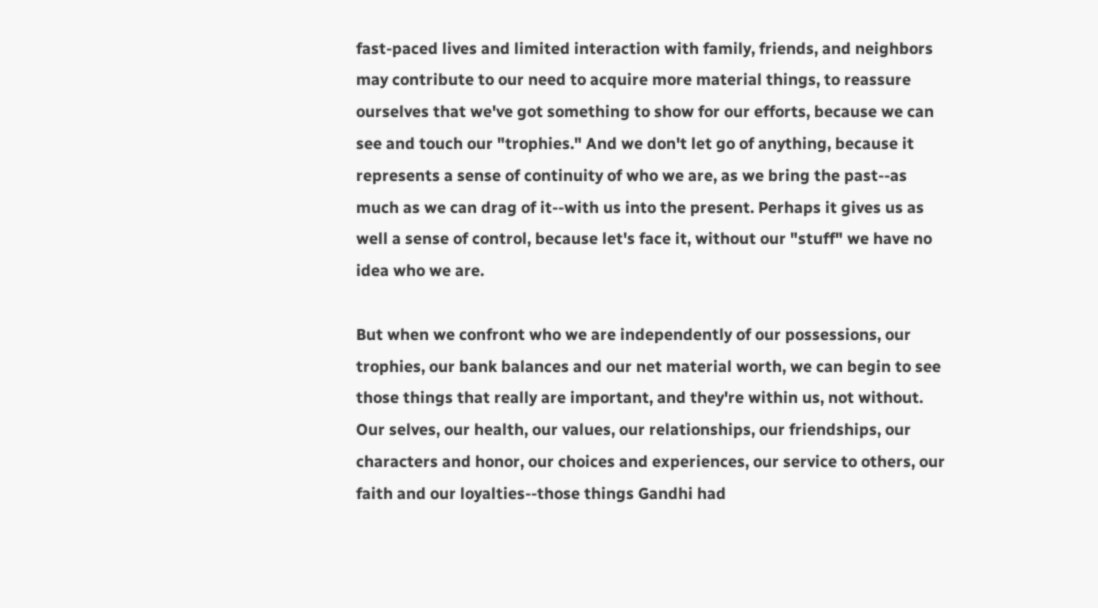fast-paced lives and limited interaction with family, friends, and neighbors may contribute to our need to acquire more material things, to reassure ourselves that we've got something to show for our efforts, because we can see and touch our "trophies." And we don't let go of anything, because it represents a sense of continuity of who we are, as we bring the past--as much as we can drag of it--with us into the present. Perhaps it gives us as well a sense of control, because let's face it, without our "stuff" we have no idea who we are.

But when we confront who we are independently of our possessions, our trophies, our bank balances and our net material worth, we can begin to see those things that really are important, and they're within us, not without. Our selves, our health, our values, our relationships, our friendships, our characters and honor, our choices and experiences, our service to others, our faith and our loyalties--those things Gandhi had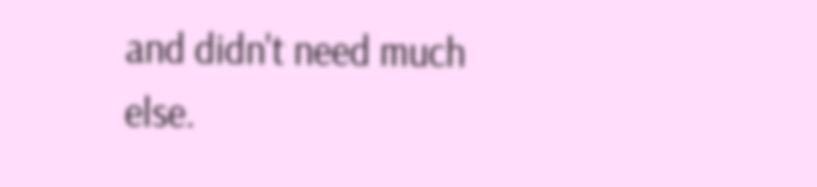and didn't need much else.